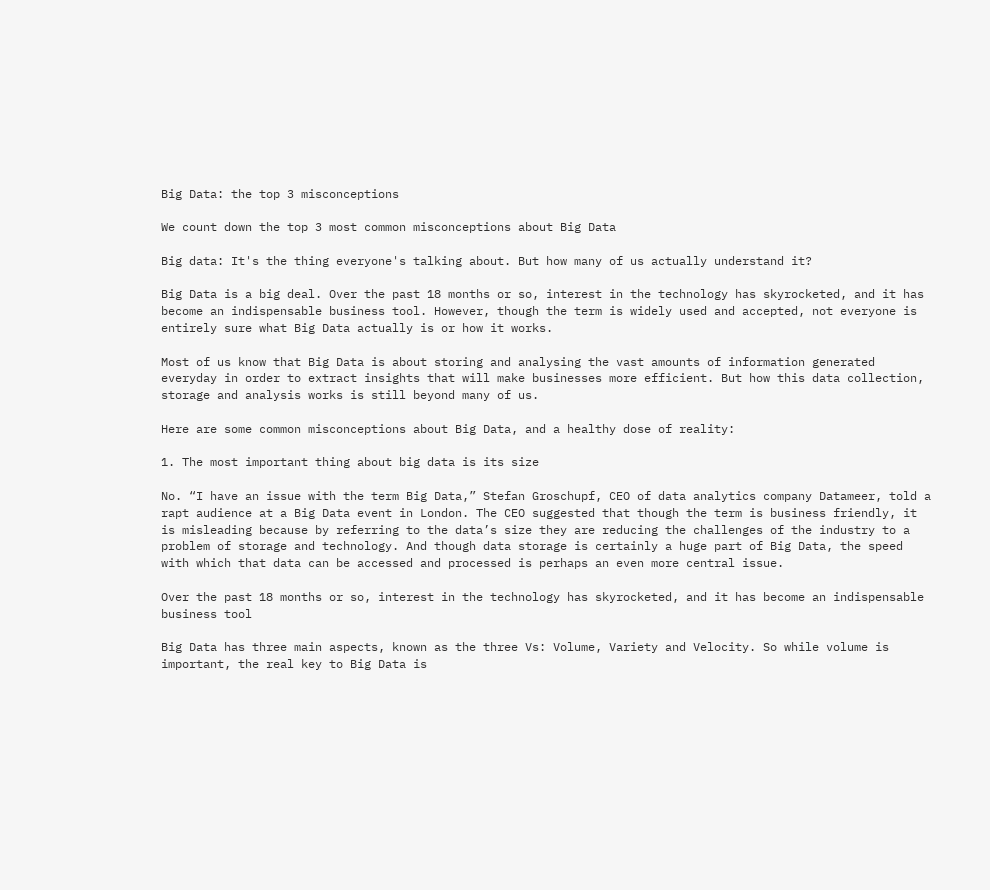Big Data: the top 3 misconceptions

We count down the top 3 most common misconceptions about Big Data

Big data: It's the thing everyone's talking about. But how many of us actually understand it?

Big Data is a big deal. Over the past 18 months or so, interest in the technology has skyrocketed, and it has become an indispensable business tool. However, though the term is widely used and accepted, not everyone is entirely sure what Big Data actually is or how it works.

Most of us know that Big Data is about storing and analysing the vast amounts of information generated everyday in order to extract insights that will make businesses more efficient. But how this data collection, storage and analysis works is still beyond many of us.

Here are some common misconceptions about Big Data, and a healthy dose of reality:

1. The most important thing about big data is its size

No. “I have an issue with the term Big Data,” Stefan Groschupf, CEO of data analytics company Datameer, told a rapt audience at a Big Data event in London. The CEO suggested that though the term is business friendly, it is misleading because by referring to the data’s size they are reducing the challenges of the industry to a problem of storage and technology. And though data storage is certainly a huge part of Big Data, the speed with which that data can be accessed and processed is perhaps an even more central issue.

Over the past 18 months or so, interest in the technology has skyrocketed, and it has become an indispensable business tool

Big Data has three main aspects, known as the three Vs: Volume, Variety and Velocity. So while volume is important, the real key to Big Data is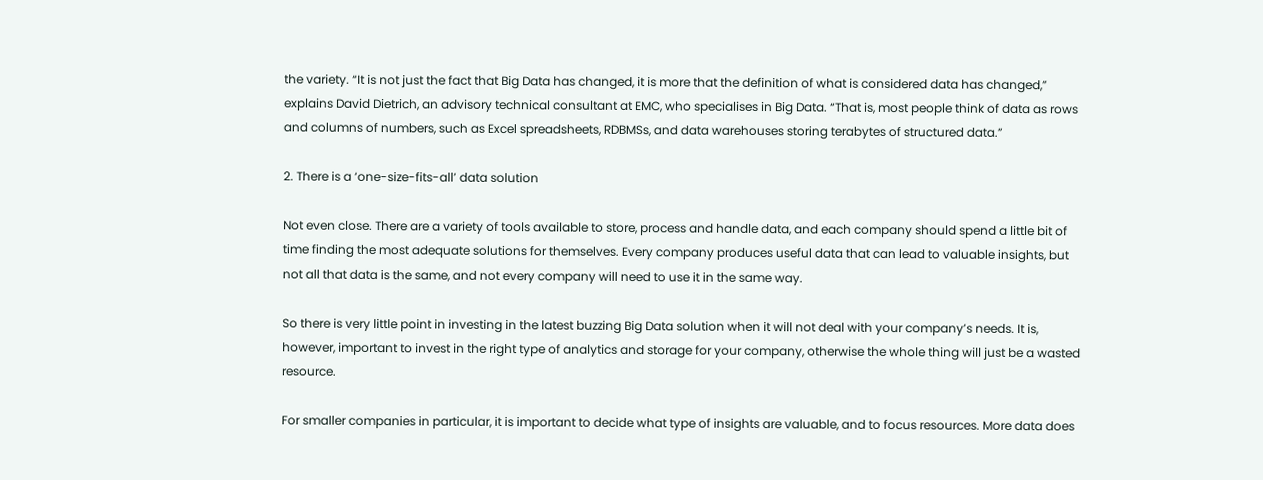the variety. “It is not just the fact that Big Data has changed, it is more that the definition of what is considered data has changed,” explains David Dietrich, an advisory technical consultant at EMC, who specialises in Big Data. “That is, most people think of data as rows and columns of numbers, such as Excel spreadsheets, RDBMSs, and data warehouses storing terabytes of structured data.”

2. There is a ‘one-size-fits-all’ data solution

Not even close. There are a variety of tools available to store, process and handle data, and each company should spend a little bit of time finding the most adequate solutions for themselves. Every company produces useful data that can lead to valuable insights, but not all that data is the same, and not every company will need to use it in the same way.

So there is very little point in investing in the latest buzzing Big Data solution when it will not deal with your company’s needs. It is, however, important to invest in the right type of analytics and storage for your company, otherwise the whole thing will just be a wasted resource.

For smaller companies in particular, it is important to decide what type of insights are valuable, and to focus resources. More data does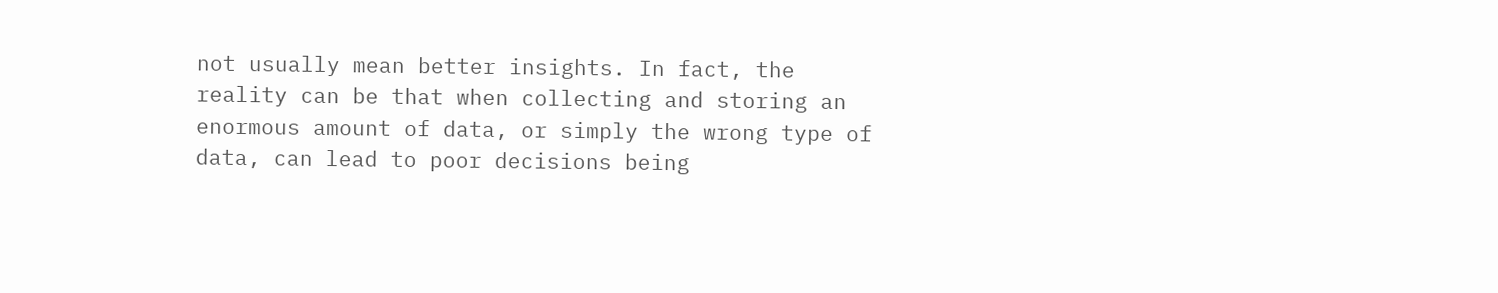not usually mean better insights. In fact, the reality can be that when collecting and storing an enormous amount of data, or simply the wrong type of data, can lead to poor decisions being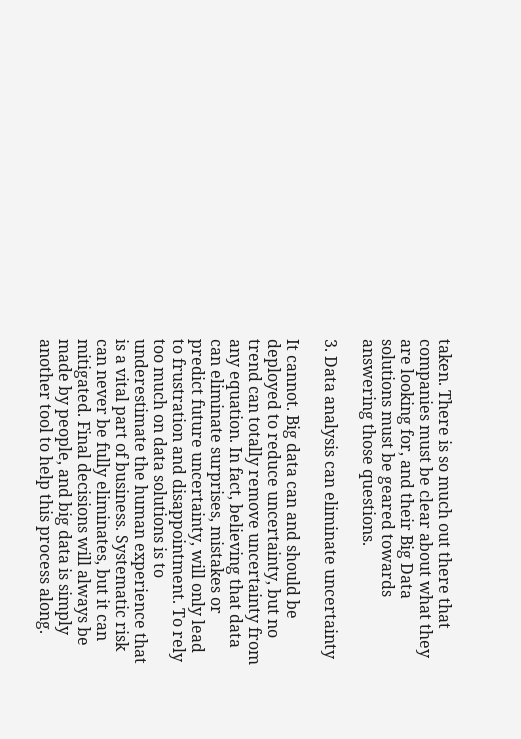taken. There is so much out there that companies must be clear about what they are looking for, and their Big Data solutions must be geared towards answering those questions.

3. Data analysis can eliminate uncertainty

It cannot. Big data can and should be deployed to reduce uncertainty, but no trend can totally remove uncertainty from any equation. In fact, believing that data can eliminate surprises, mistakes or predict future uncertainty, will only lead to frustration and disappointment. To rely too much on data solutions is to underestimate the human experience that is a vital part of business. Systematic risk can never be fully eliminates, but it can mitigated. Final decisions will always be made by people, and big data is simply another tool to help this process along.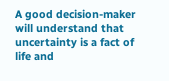A good decision-maker will understand that uncertainty is a fact of life and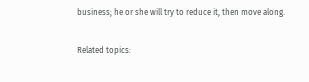business; he or she will try to reduce it, then move along.

Related topics: